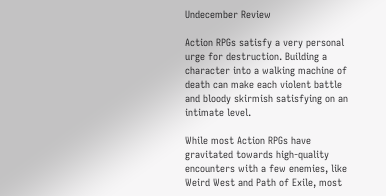Undecember Review

Action RPGs satisfy a very personal urge for destruction. Building a character into a walking machine of death can make each violent battle and bloody skirmish satisfying on an intimate level.

While most Action RPGs have gravitated towards high-quality encounters with a few enemies, like Weird West and Path of Exile, most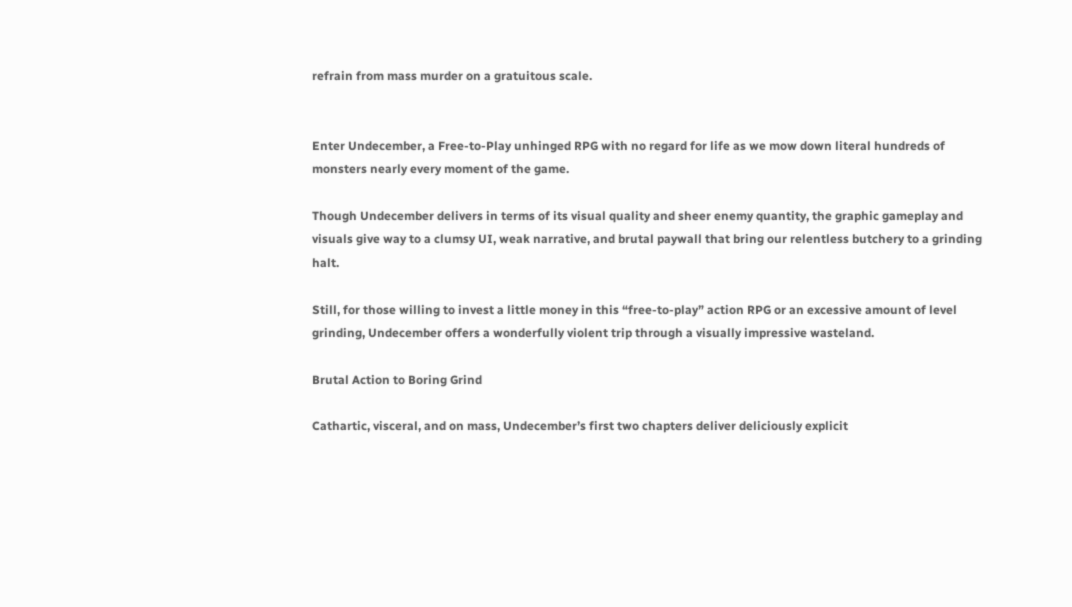refrain from mass murder on a gratuitous scale.


Enter Undecember, a Free-to-Play unhinged RPG with no regard for life as we mow down literal hundreds of monsters nearly every moment of the game.

Though Undecember delivers in terms of its visual quality and sheer enemy quantity, the graphic gameplay and visuals give way to a clumsy UI, weak narrative, and brutal paywall that bring our relentless butchery to a grinding halt.

Still, for those willing to invest a little money in this “free-to-play” action RPG or an excessive amount of level grinding, Undecember offers a wonderfully violent trip through a visually impressive wasteland.

Brutal Action to Boring Grind

Cathartic, visceral, and on mass, Undecember’s first two chapters deliver deliciously explicit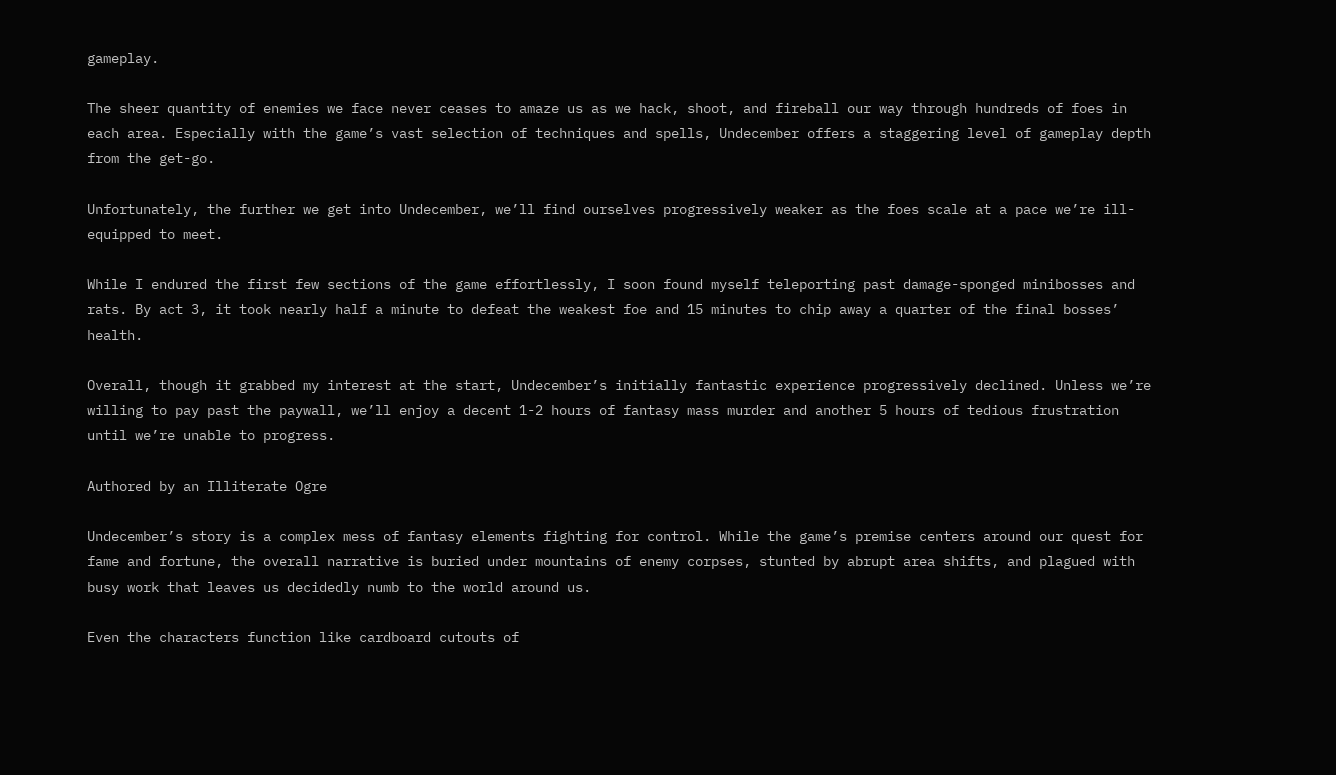gameplay.

The sheer quantity of enemies we face never ceases to amaze us as we hack, shoot, and fireball our way through hundreds of foes in each area. Especially with the game’s vast selection of techniques and spells, Undecember offers a staggering level of gameplay depth from the get-go.

Unfortunately, the further we get into Undecember, we’ll find ourselves progressively weaker as the foes scale at a pace we’re ill-equipped to meet.

While I endured the first few sections of the game effortlessly, I soon found myself teleporting past damage-sponged minibosses and rats. By act 3, it took nearly half a minute to defeat the weakest foe and 15 minutes to chip away a quarter of the final bosses’ health.

Overall, though it grabbed my interest at the start, Undecember’s initially fantastic experience progressively declined. Unless we’re willing to pay past the paywall, we’ll enjoy a decent 1-2 hours of fantasy mass murder and another 5 hours of tedious frustration until we’re unable to progress.

Authored by an Illiterate Ogre

Undecember’s story is a complex mess of fantasy elements fighting for control. While the game’s premise centers around our quest for fame and fortune, the overall narrative is buried under mountains of enemy corpses, stunted by abrupt area shifts, and plagued with busy work that leaves us decidedly numb to the world around us.

Even the characters function like cardboard cutouts of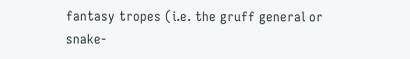fantasy tropes (i.e. the gruff general or snake-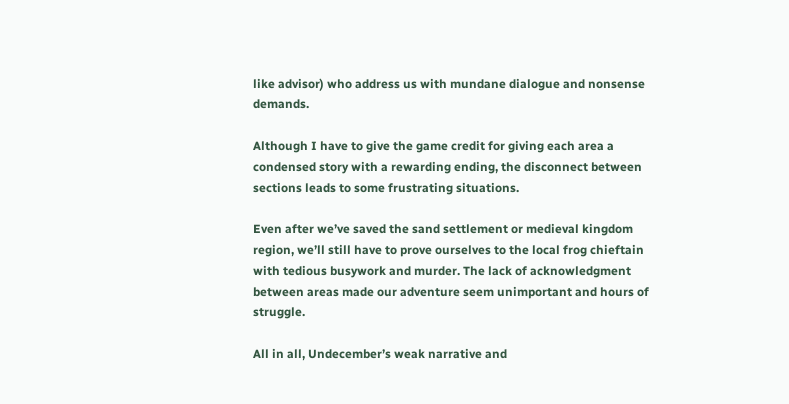like advisor) who address us with mundane dialogue and nonsense demands.

Although I have to give the game credit for giving each area a condensed story with a rewarding ending, the disconnect between sections leads to some frustrating situations.

Even after we’ve saved the sand settlement or medieval kingdom region, we’ll still have to prove ourselves to the local frog chieftain with tedious busywork and murder. The lack of acknowledgment between areas made our adventure seem unimportant and hours of struggle.

All in all, Undecember’s weak narrative and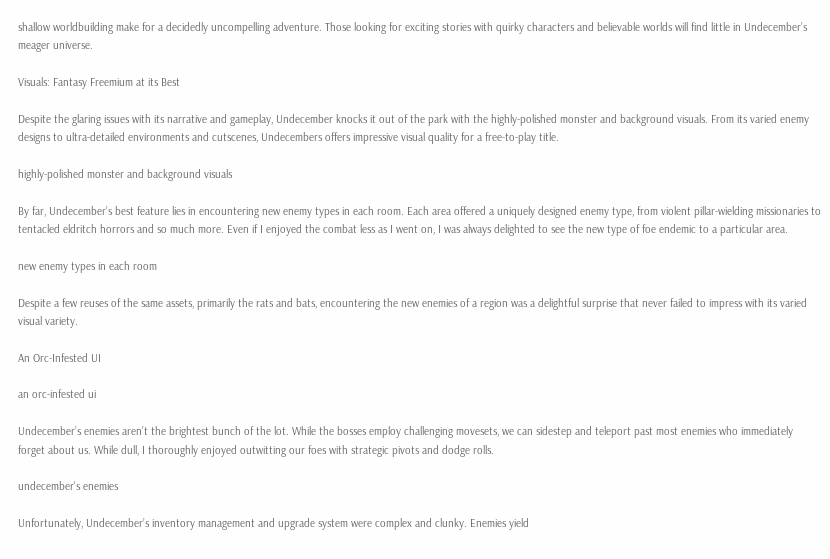shallow worldbuilding make for a decidedly uncompelling adventure. Those looking for exciting stories with quirky characters and believable worlds will find little in Undecember’s meager universe.

Visuals: Fantasy Freemium at its Best

Despite the glaring issues with its narrative and gameplay, Undecember knocks it out of the park with the highly-polished monster and background visuals. From its varied enemy designs to ultra-detailed environments and cutscenes, Undecembers offers impressive visual quality for a free-to-play title.

highly-polished monster and background visuals

By far, Undecember’s best feature lies in encountering new enemy types in each room. Each area offered a uniquely designed enemy type, from violent pillar-wielding missionaries to tentacled eldritch horrors and so much more. Even if I enjoyed the combat less as I went on, I was always delighted to see the new type of foe endemic to a particular area.

new enemy types in each room

Despite a few reuses of the same assets, primarily the rats and bats, encountering the new enemies of a region was a delightful surprise that never failed to impress with its varied visual variety.

An Orc-Infested UI

an orc-infested ui

Undecember’s enemies aren’t the brightest bunch of the lot. While the bosses employ challenging movesets, we can sidestep and teleport past most enemies who immediately forget about us. While dull, I thoroughly enjoyed outwitting our foes with strategic pivots and dodge rolls.

undecember's enemies

Unfortunately, Undecember’s inventory management and upgrade system were complex and clunky. Enemies yield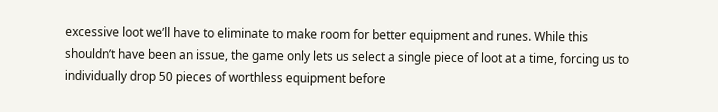excessive loot we’ll have to eliminate to make room for better equipment and runes. While this shouldn’t have been an issue, the game only lets us select a single piece of loot at a time, forcing us to individually drop 50 pieces of worthless equipment before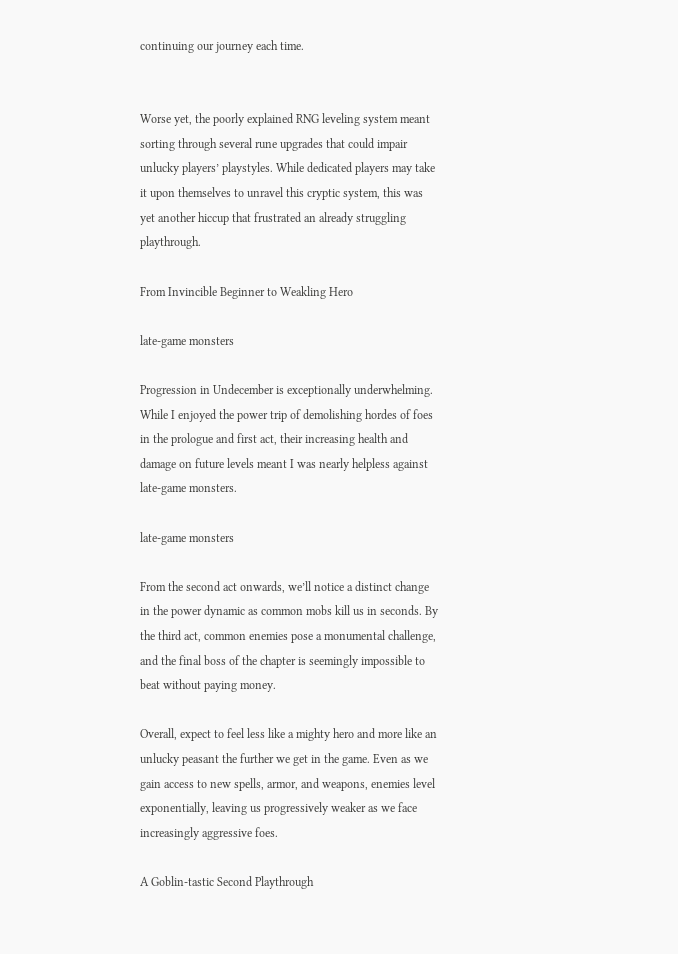continuing our journey each time.


Worse yet, the poorly explained RNG leveling system meant sorting through several rune upgrades that could impair unlucky players’ playstyles. While dedicated players may take it upon themselves to unravel this cryptic system, this was yet another hiccup that frustrated an already struggling playthrough.

From Invincible Beginner to Weakling Hero

late-game monsters

Progression in Undecember is exceptionally underwhelming. While I enjoyed the power trip of demolishing hordes of foes in the prologue and first act, their increasing health and damage on future levels meant I was nearly helpless against late-game monsters.

late-game monsters

From the second act onwards, we’ll notice a distinct change in the power dynamic as common mobs kill us in seconds. By the third act, common enemies pose a monumental challenge, and the final boss of the chapter is seemingly impossible to beat without paying money.

Overall, expect to feel less like a mighty hero and more like an unlucky peasant the further we get in the game. Even as we gain access to new spells, armor, and weapons, enemies level exponentially, leaving us progressively weaker as we face increasingly aggressive foes.

A Goblin-tastic Second Playthrough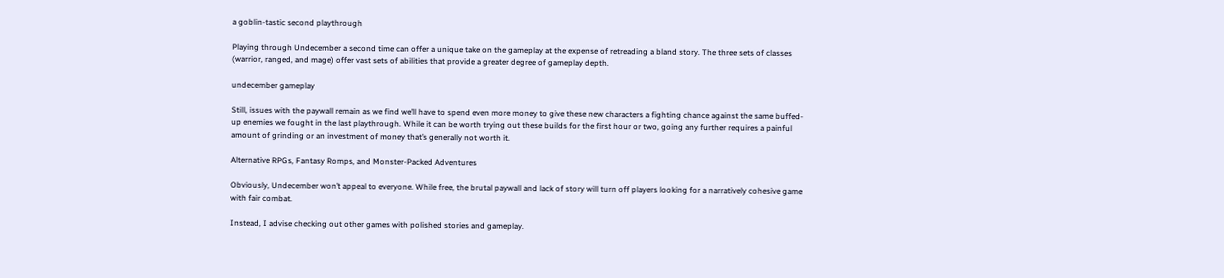a goblin-tastic second playthrough

Playing through Undecember a second time can offer a unique take on the gameplay at the expense of retreading a bland story. The three sets of classes (warrior, ranged, and mage) offer vast sets of abilities that provide a greater degree of gameplay depth.

undecember gameplay

Still, issues with the paywall remain as we find we’ll have to spend even more money to give these new characters a fighting chance against the same buffed-up enemies we fought in the last playthrough. While it can be worth trying out these builds for the first hour or two, going any further requires a painful amount of grinding or an investment of money that’s generally not worth it.

Alternative RPGs, Fantasy Romps, and Monster-Packed Adventures

Obviously, Undecember won’t appeal to everyone. While free, the brutal paywall and lack of story will turn off players looking for a narratively cohesive game with fair combat.

Instead, I advise checking out other games with polished stories and gameplay.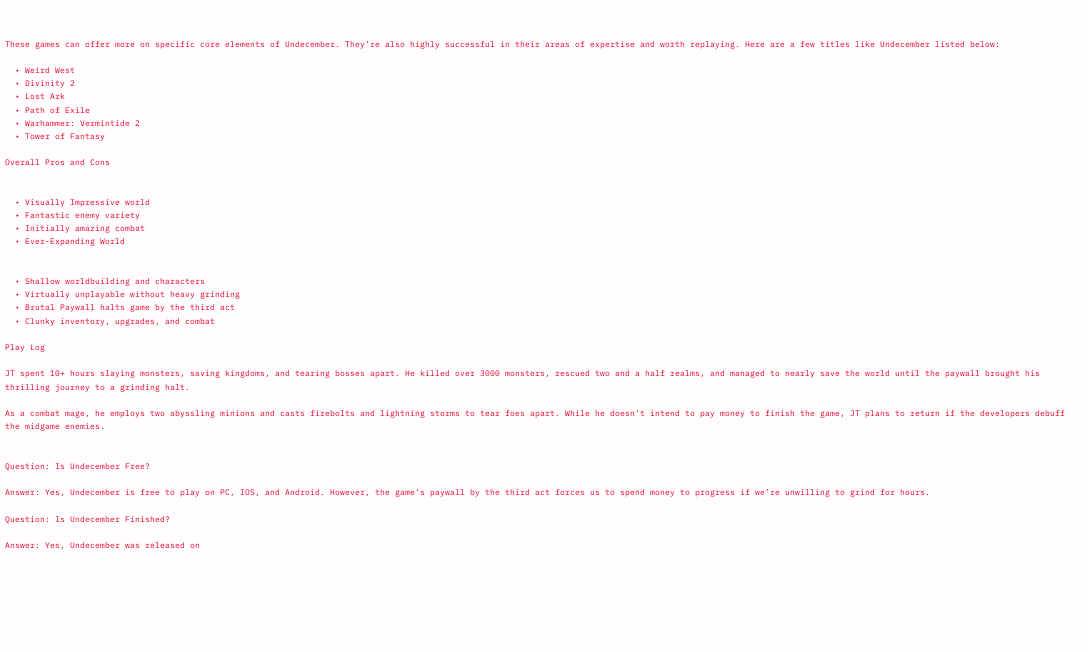These games can offer more on specific core elements of Undecember. They’re also highly successful in their areas of expertise and worth replaying. Here are a few titles like Undecember listed below:

  • Weird West
  • Divinity 2
  • Lost Ark
  • Path of Exile
  • Warhammer: Vermintide 2
  • Tower of Fantasy

Overall Pros and Cons


  • Visually Impressive world
  • Fantastic enemy variety
  • Initially amazing combat
  • Ever-Expanding World


  • Shallow worldbuilding and characters
  • Virtually unplayable without heavy grinding
  • Brutal Paywall halts game by the third act
  • Clunky inventory, upgrades, and combat

Play Log

JT spent 10+ hours slaying monsters, saving kingdoms, and tearing bosses apart. He killed over 3000 monsters, rescued two and a half realms, and managed to nearly save the world until the paywall brought his thrilling journey to a grinding halt.

As a combat mage, he employs two abyssling minions and casts firebolts and lightning storms to tear foes apart. While he doesn’t intend to pay money to finish the game, JT plans to return if the developers debuff the midgame enemies.


Question: Is Undecember Free?

Answer: Yes, Undecember is free to play on PC, IOS, and Android. However, the game’s paywall by the third act forces us to spend money to progress if we’re unwilling to grind for hours.

Question: Is Undecember Finished?

Answer: Yes, Undecember was released on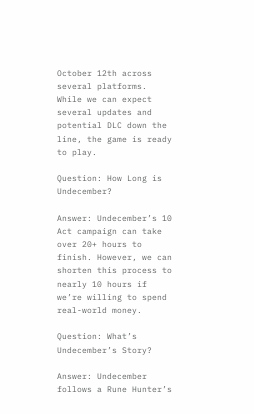October 12th across several platforms. While we can expect several updates and potential DLC down the line, the game is ready to play.

Question: How Long is Undecember?

Answer: Undecember’s 10 Act campaign can take over 20+ hours to finish. However, we can shorten this process to nearly 10 hours if we’re willing to spend real-world money.

Question: What’s Undecember’s Story?

Answer: Undecember follows a Rune Hunter’s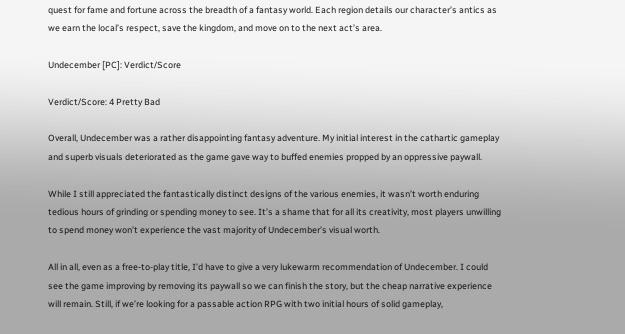quest for fame and fortune across the breadth of a fantasy world. Each region details our character’s antics as we earn the local’s respect, save the kingdom, and move on to the next act’s area.

Undecember [PC]: Verdict/Score

Verdict/Score: 4 Pretty Bad

Overall, Undecember was a rather disappointing fantasy adventure. My initial interest in the cathartic gameplay and superb visuals deteriorated as the game gave way to buffed enemies propped by an oppressive paywall.

While I still appreciated the fantastically distinct designs of the various enemies, it wasn’t worth enduring tedious hours of grinding or spending money to see. It’s a shame that for all its creativity, most players unwilling to spend money won’t experience the vast majority of Undecember’s visual worth.

All in all, even as a free-to-play title, I’d have to give a very lukewarm recommendation of Undecember. I could see the game improving by removing its paywall so we can finish the story, but the cheap narrative experience will remain. Still, if we’re looking for a passable action RPG with two initial hours of solid gameplay,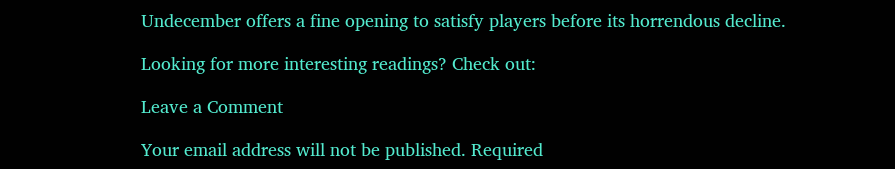Undecember offers a fine opening to satisfy players before its horrendous decline.

Looking for more interesting readings? Check out:

Leave a Comment

Your email address will not be published. Required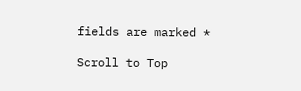fields are marked *

Scroll to Top